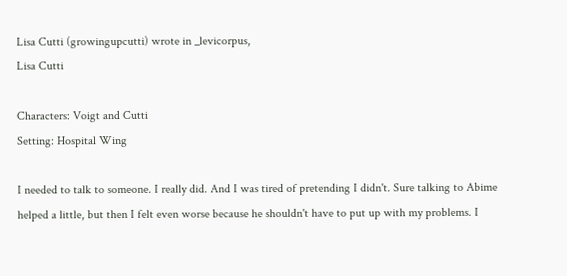Lisa Cutti (growingupcutti) wrote in _levicorpus,
Lisa Cutti

Characters: Voigt and Cutti
Setting: Hospital Wing

I needed to talk to someone. I really did. And I was tired of pretending I didn't. Sure talking to Abime helped a little, but then I felt even worse because he shouldn't have to put up with my problems. I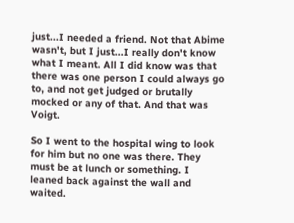just...I needed a friend. Not that Abime wasn't, but I just...I really don't know what I meant. All I did know was that there was one person I could always go to, and not get judged or brutally mocked or any of that. And that was Voigt.

So I went to the hospital wing to look for him but no one was there. They must be at lunch or something. I leaned back against the wall and waited.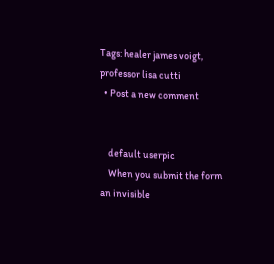Tags: healer james voigt, professor lisa cutti
  • Post a new comment


    default userpic
    When you submit the form an invisible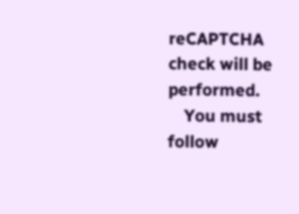reCAPTCHA check will be performed.
    You must follow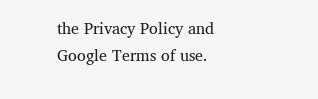the Privacy Policy and Google Terms of use.